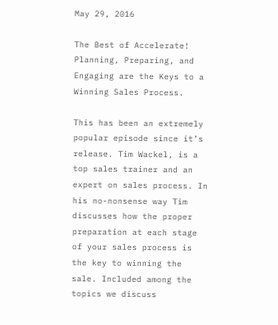May 29, 2016

The Best of Accelerate! Planning, Preparing, and Engaging are the Keys to a Winning Sales Process.

This has been an extremely popular episode since it’s release. Tim Wackel, is a top sales trainer and an expert on sales process. In his no-nonsense way Tim discusses how the proper preparation at each stage of your sales process is the key to winning the sale. Included among the topics we discuss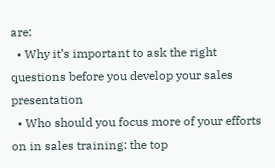are:
  • Why it’s important to ask the right questions before you develop your sales presentation
  • Who should you focus more of your efforts on in sales training: the top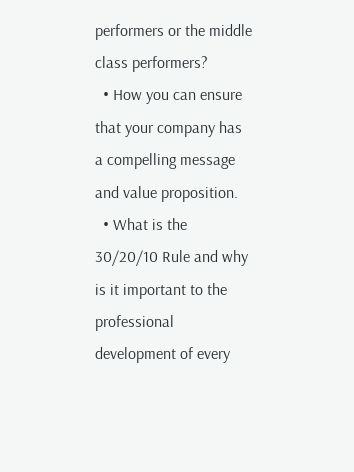performers or the middle class performers?
  • How you can ensure that your company has a compelling message and value proposition.
  • What is the 30/20/10 Rule and why is it important to the professional development of every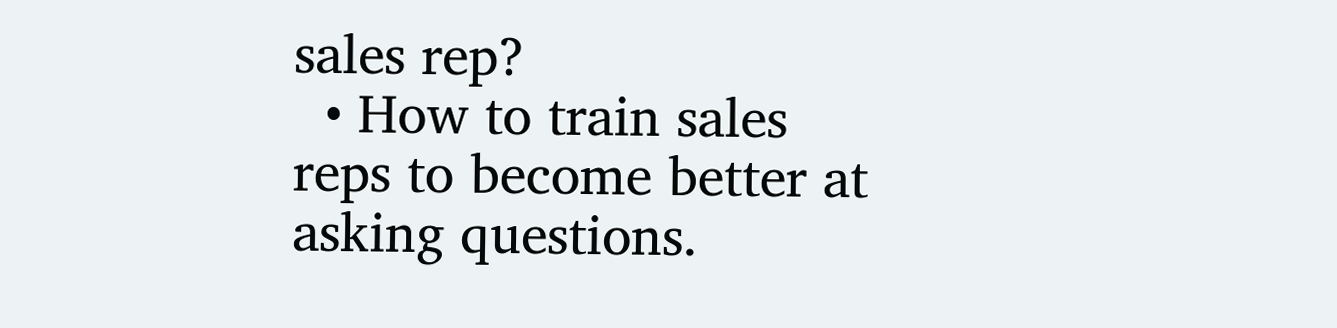sales rep?
  • How to train sales reps to become better at asking questions.